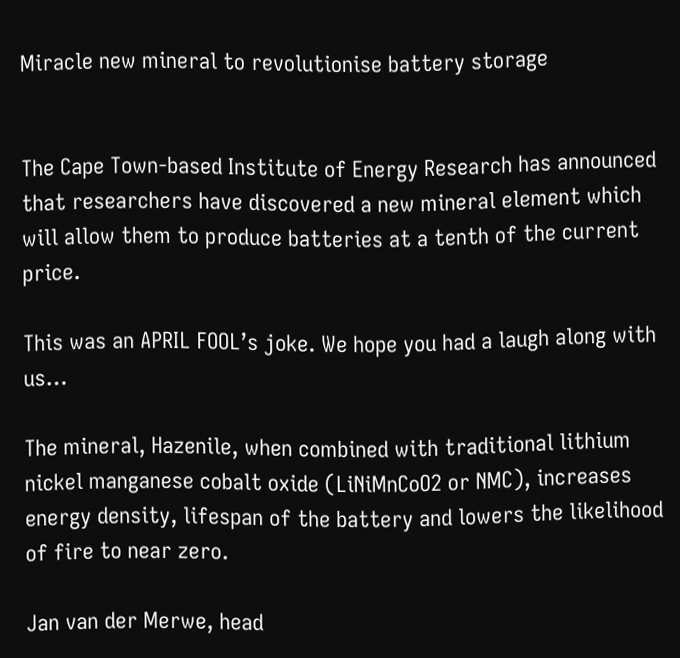Miracle new mineral to revolutionise battery storage


The Cape Town-based Institute of Energy Research has announced that researchers have discovered a new mineral element which will allow them to produce batteries at a tenth of the current price.

This was an APRIL FOOL’s joke. We hope you had a laugh along with us…

The mineral, Hazenile, when combined with traditional lithium nickel manganese cobalt oxide (LiNiMnCoO2 or NMC), increases energy density, lifespan of the battery and lowers the likelihood of fire to near zero.

Jan van der Merwe, head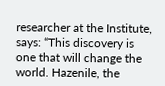researcher at the Institute, says: “This discovery is one that will change the world. Hazenile, the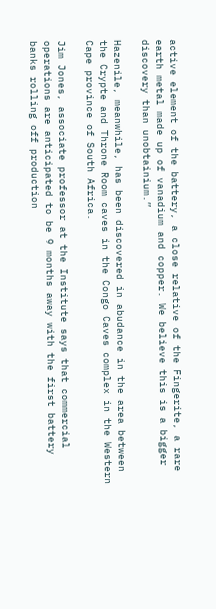active element of the battery, a close relative of the Fingerite, a rare earth metal made up of vanadium and copper. We believe this is a bigger discovery than unobtainium.”

Hazenile, meanwhile, has been discovered in abudance in the area between the Crypte and Throne Room caves in the Congo Caves complex in the Western Cape province of South Africa.

Jim Jones, associate professor at the Institute says that commercial operations are anticipated to be 9 months away with the first battery banks rolling off production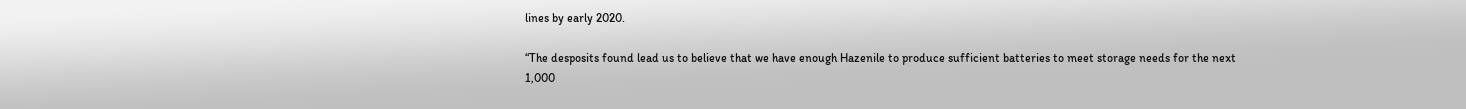lines by early 2020.

“The desposits found lead us to believe that we have enough Hazenile to produce sufficient batteries to meet storage needs for the next 1,000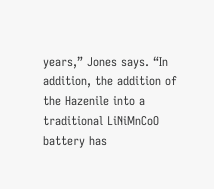years,” Jones says. “In addition, the addition of the Hazenile into a traditional LiNiMnCoO battery has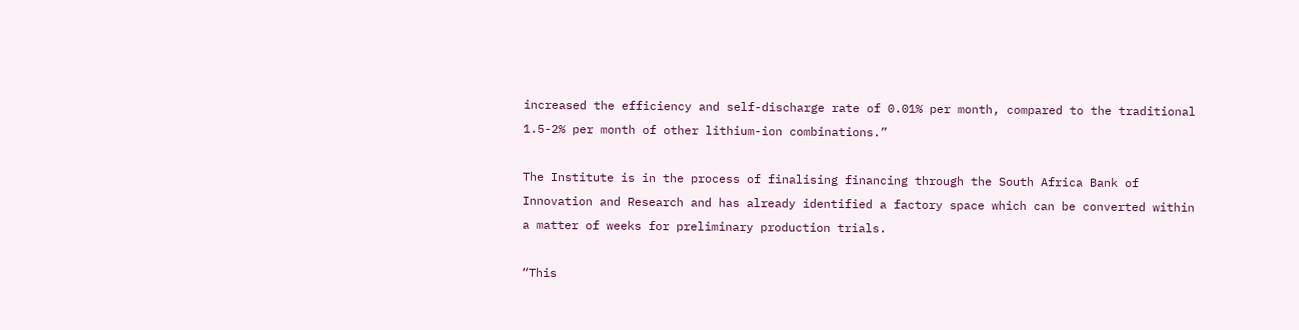increased the efficiency and self-discharge rate of 0.01% per month, compared to the traditional 1.5-2% per month of other lithium-ion combinations.”

The Institute is in the process of finalising financing through the South Africa Bank of Innovation and Research and has already identified a factory space which can be converted within a matter of weeks for preliminary production trials.

“This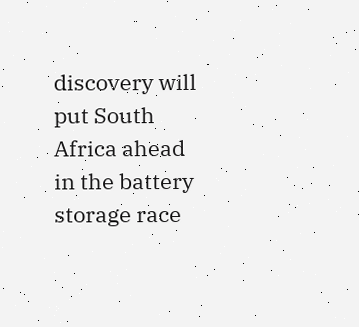discovery will put South Africa ahead in the battery storage race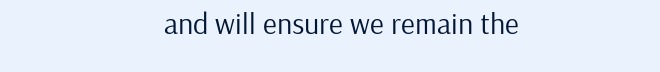and will ensure we remain the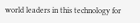world leaders in this technology for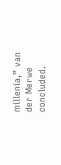millenia,” van der Merwe concluded.